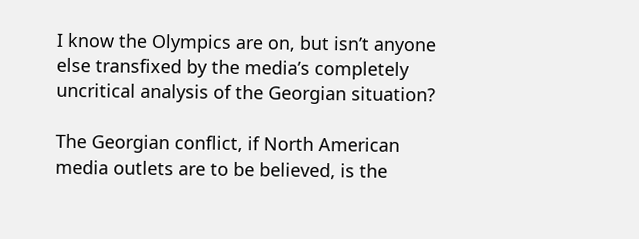I know the Olympics are on, but isn’t anyone else transfixed by the media’s completely uncritical analysis of the Georgian situation?

The Georgian conflict, if North American media outlets are to be believed, is the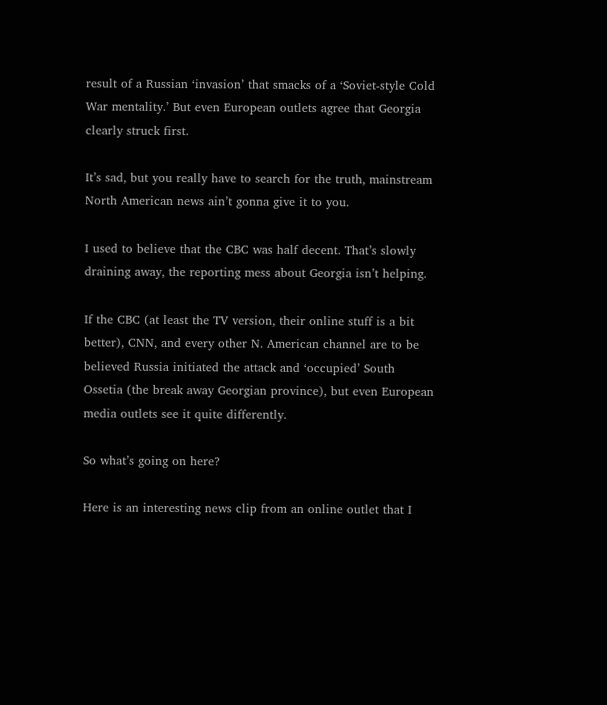result of a Russian ‘invasion’ that smacks of a ‘Soviet-style Cold War mentality.’ But even European outlets agree that Georgia clearly struck first.

It’s sad, but you really have to search for the truth, mainstream North American news ain’t gonna give it to you.

I used to believe that the CBC was half decent. That’s slowly draining away, the reporting mess about Georgia isn’t helping.

If the CBC (at least the TV version, their online stuff is a bit better), CNN, and every other N. American channel are to be believed Russia initiated the attack and ‘occupied’ South Ossetia (the break away Georgian province), but even European media outlets see it quite differently.

So what’s going on here?

Here is an interesting news clip from an online outlet that I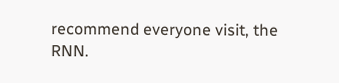recommend everyone visit, the RNN.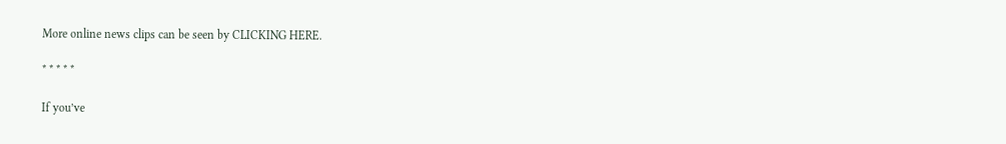More online news clips can be seen by CLICKING HERE.

* * * * *

If you’ve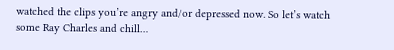watched the clips you’re angry and/or depressed now. So let’s watch some Ray Charles and chill…